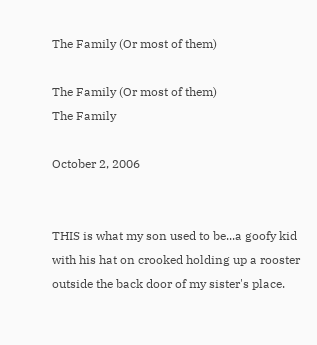The Family (Or most of them)

The Family (Or most of them)
The Family

October 2, 2006


THIS is what my son used to be...a goofy kid with his hat on crooked holding up a rooster outside the back door of my sister's place.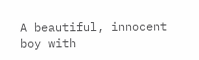A beautiful, innocent boy with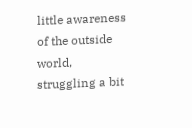little awareness of the outside world, struggling a bit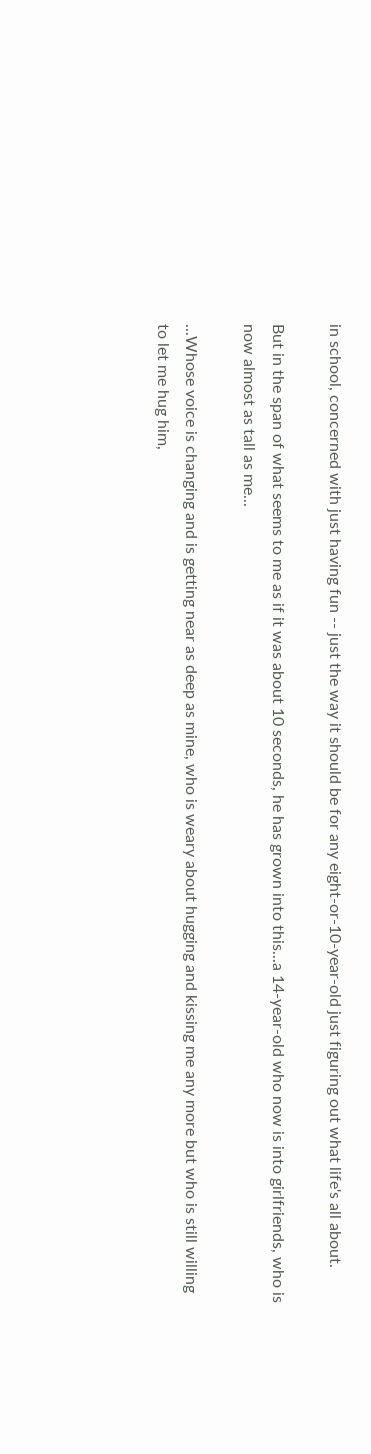in school, concerned with just having fun -- just the way it should be for any eight-or-10-year-old just figuring out what life's all about.

But in the span of what seems to me as if it was about 10 seconds, he has grown into this...a 14-year-old who now is into girlfriends, who is now almost as tall as me...

...Whose voice is changing and is getting near as deep as mine, who is weary about hugging and kissing me any more but who is still willing to let me hug him,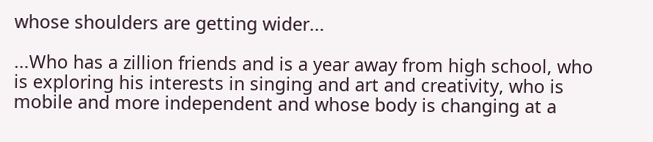whose shoulders are getting wider...

...Who has a zillion friends and is a year away from high school, who is exploring his interests in singing and art and creativity, who is mobile and more independent and whose body is changing at a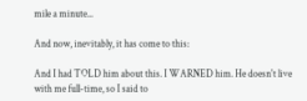mile a minute...

And now, inevitably, it has come to this:

And I had TOLD him about this. I WARNED him. He doesn't live with me full-time, so I said to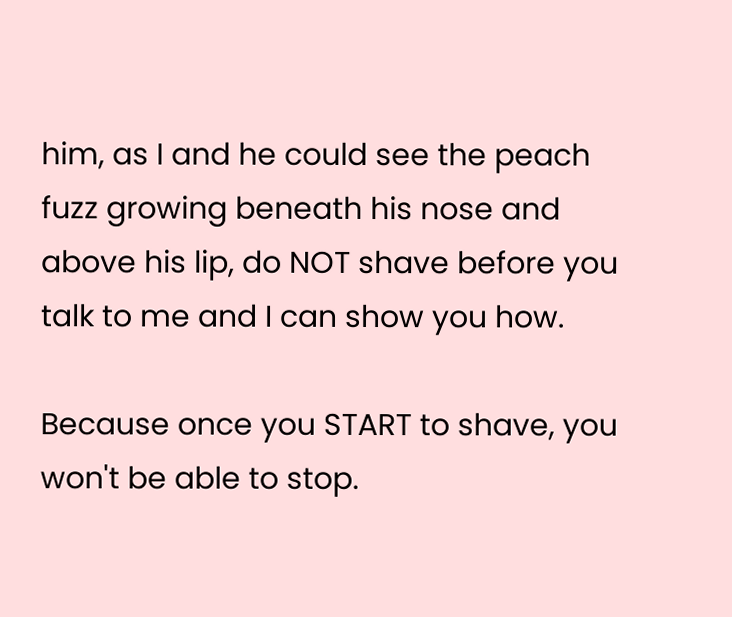him, as I and he could see the peach fuzz growing beneath his nose and above his lip, do NOT shave before you talk to me and I can show you how.

Because once you START to shave, you won't be able to stop.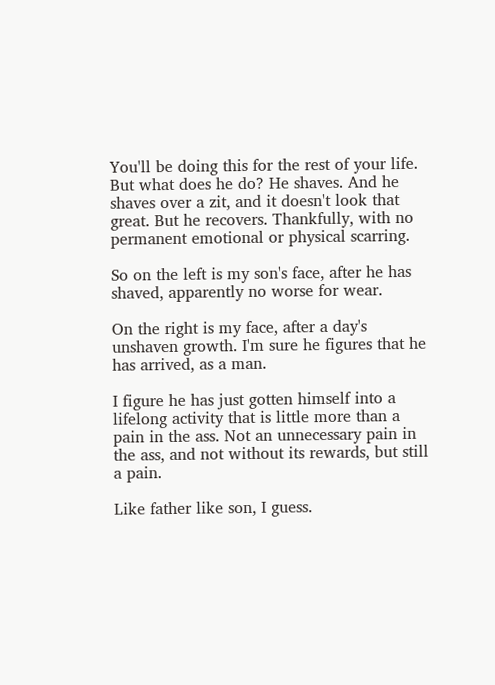You'll be doing this for the rest of your life. But what does he do? He shaves. And he shaves over a zit, and it doesn't look that great. But he recovers. Thankfully, with no permanent emotional or physical scarring.

So on the left is my son's face, after he has shaved, apparently no worse for wear.

On the right is my face, after a day's unshaven growth. I'm sure he figures that he has arrived, as a man.

I figure he has just gotten himself into a lifelong activity that is little more than a pain in the ass. Not an unnecessary pain in the ass, and not without its rewards, but still a pain.

Like father like son, I guess.